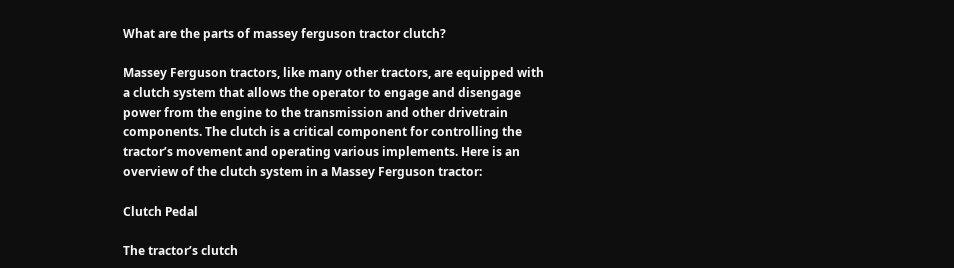What are the parts of massey ferguson tractor clutch?

Massey Ferguson tractors, like many other tractors, are equipped with a clutch system that allows the operator to engage and disengage power from the engine to the transmission and other drivetrain components. The clutch is a critical component for controlling the tractor’s movement and operating various implements. Here is an overview of the clutch system in a Massey Ferguson tractor:

Clutch Pedal

The tractor’s clutch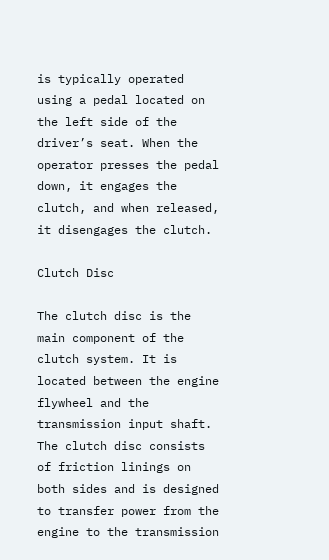is typically operated using a pedal located on the left side of the driver’s seat. When the operator presses the pedal down, it engages the clutch, and when released, it disengages the clutch.

Clutch Disc

The clutch disc is the main component of the clutch system. It is located between the engine flywheel and the transmission input shaft. The clutch disc consists of friction linings on both sides and is designed to transfer power from the engine to the transmission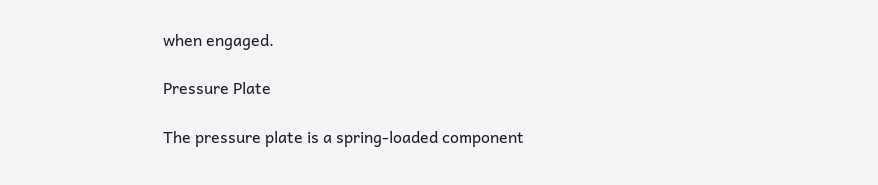when engaged.

Pressure Plate

The pressure plate is a spring-loaded component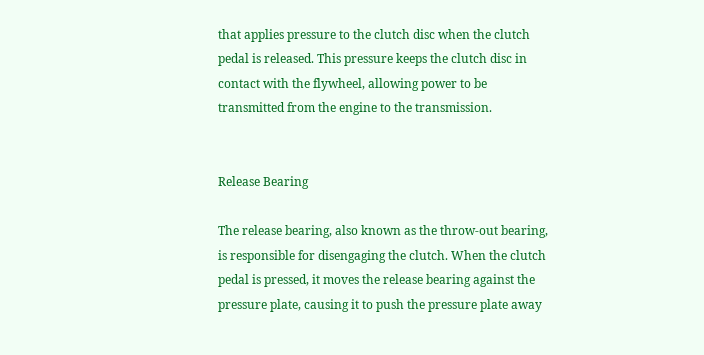that applies pressure to the clutch disc when the clutch pedal is released. This pressure keeps the clutch disc in contact with the flywheel, allowing power to be transmitted from the engine to the transmission.


Release Bearing

The release bearing, also known as the throw-out bearing, is responsible for disengaging the clutch. When the clutch pedal is pressed, it moves the release bearing against the pressure plate, causing it to push the pressure plate away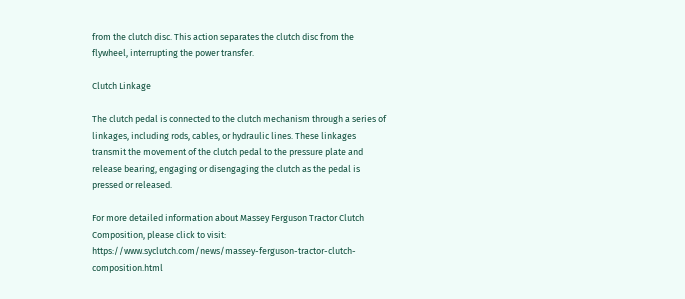from the clutch disc. This action separates the clutch disc from the flywheel, interrupting the power transfer.

Clutch Linkage

The clutch pedal is connected to the clutch mechanism through a series of linkages, including rods, cables, or hydraulic lines. These linkages transmit the movement of the clutch pedal to the pressure plate and release bearing, engaging or disengaging the clutch as the pedal is pressed or released.

For more detailed information about Massey Ferguson Tractor Clutch Composition, please click to visit: https://www.syclutch.com/news/massey-ferguson-tractor-clutch-composition.html